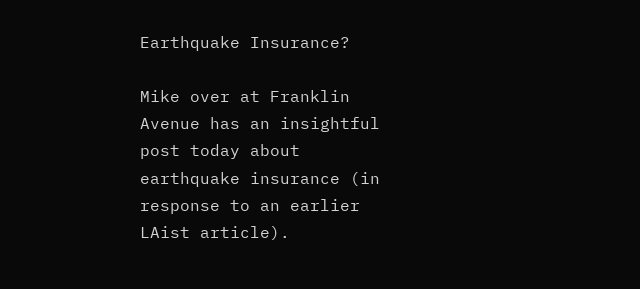Earthquake Insurance?

Mike over at Franklin Avenue has an insightful post today about earthquake insurance (in response to an earlier LAist article).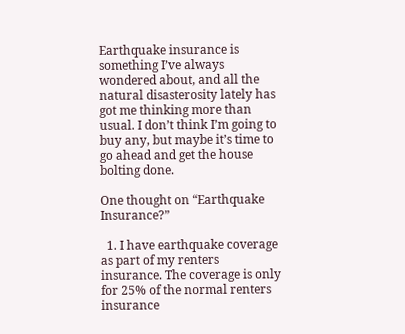Earthquake insurance is something I’ve always wondered about, and all the natural disasterosity lately has got me thinking more than usual. I don’t think I’m going to buy any, but maybe it’s time to go ahead and get the house bolting done.

One thought on “Earthquake Insurance?”

  1. I have earthquake coverage as part of my renters insurance. The coverage is only for 25% of the normal renters insurance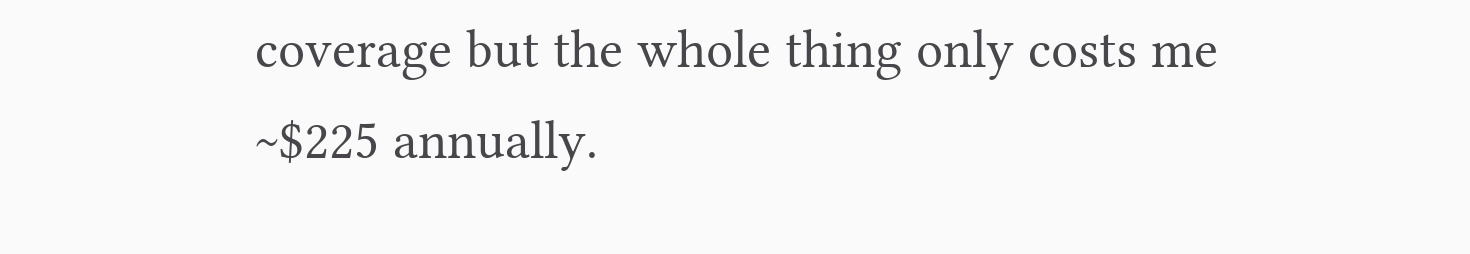coverage but the whole thing only costs me ~$225 annually.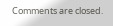Comments are closed.